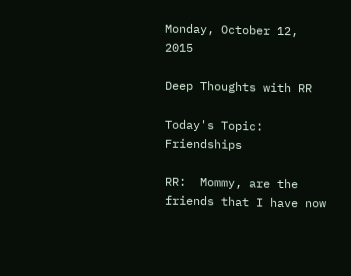Monday, October 12, 2015

Deep Thoughts with RR

Today's Topic:  Friendships

RR:  Mommy, are the friends that I have now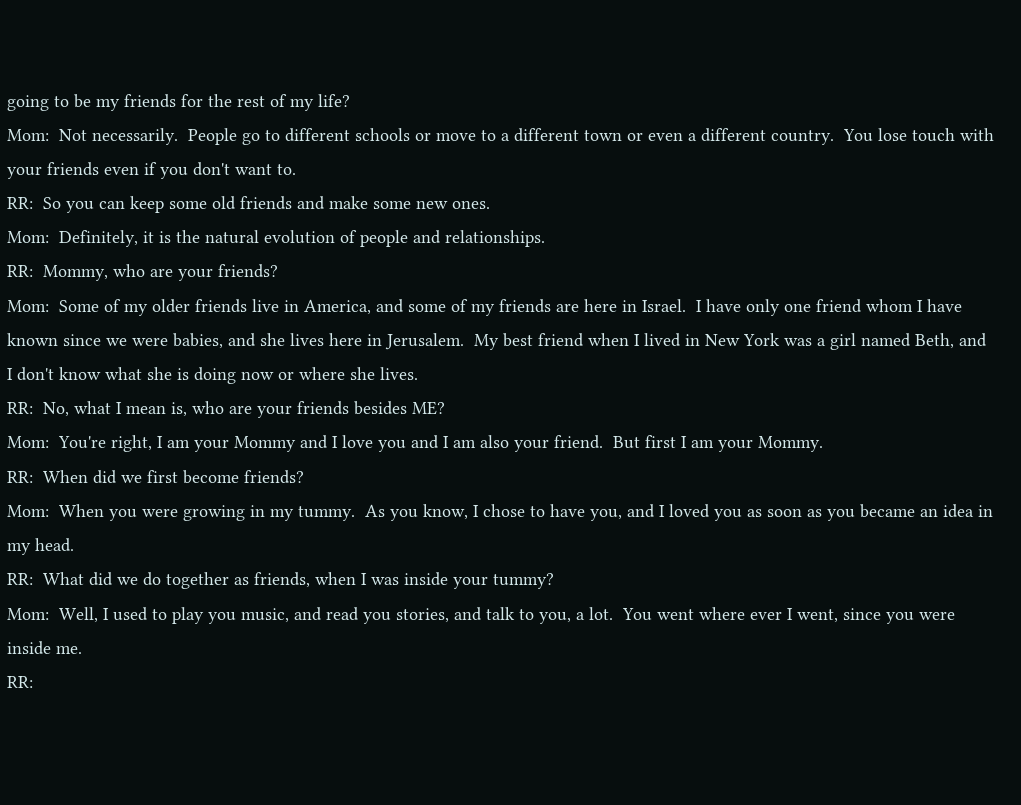going to be my friends for the rest of my life?
Mom:  Not necessarily.  People go to different schools or move to a different town or even a different country.  You lose touch with your friends even if you don't want to.
RR:  So you can keep some old friends and make some new ones.
Mom:  Definitely, it is the natural evolution of people and relationships.
RR:  Mommy, who are your friends?
Mom:  Some of my older friends live in America, and some of my friends are here in Israel.  I have only one friend whom I have known since we were babies, and she lives here in Jerusalem.  My best friend when I lived in New York was a girl named Beth, and I don't know what she is doing now or where she lives.
RR:  No, what I mean is, who are your friends besides ME?
Mom:  You're right, I am your Mommy and I love you and I am also your friend.  But first I am your Mommy.
RR:  When did we first become friends?
Mom:  When you were growing in my tummy.  As you know, I chose to have you, and I loved you as soon as you became an idea in my head.
RR:  What did we do together as friends, when I was inside your tummy?
Mom:  Well, I used to play you music, and read you stories, and talk to you, a lot.  You went where ever I went, since you were inside me.
RR: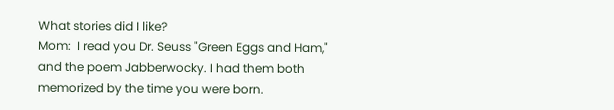What stories did I like?
Mom:  I read you Dr. Seuss "Green Eggs and Ham," and the poem Jabberwocky. I had them both memorized by the time you were born.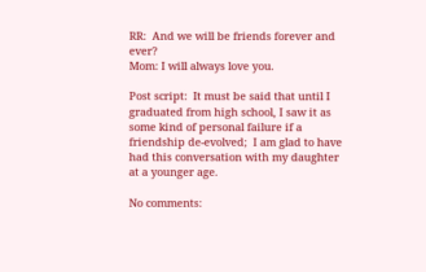RR:  And we will be friends forever and ever?
Mom: I will always love you.

Post script:  It must be said that until I graduated from high school, I saw it as some kind of personal failure if a friendship de-evolved;  I am glad to have had this conversation with my daughter at a younger age.

No comments: